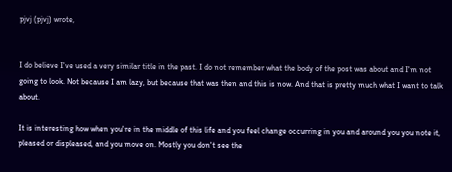pjvj (pjvj) wrote,


I do believe I've used a very similar title in the past. I do not remember what the body of the post was about and I'm not going to look. Not because I am lazy, but because that was then and this is now. And that is pretty much what I want to talk about.

It is interesting how when you're in the middle of this life and you feel change occurring in you and around you you note it, pleased or displeased, and you move on. Mostly you don't see the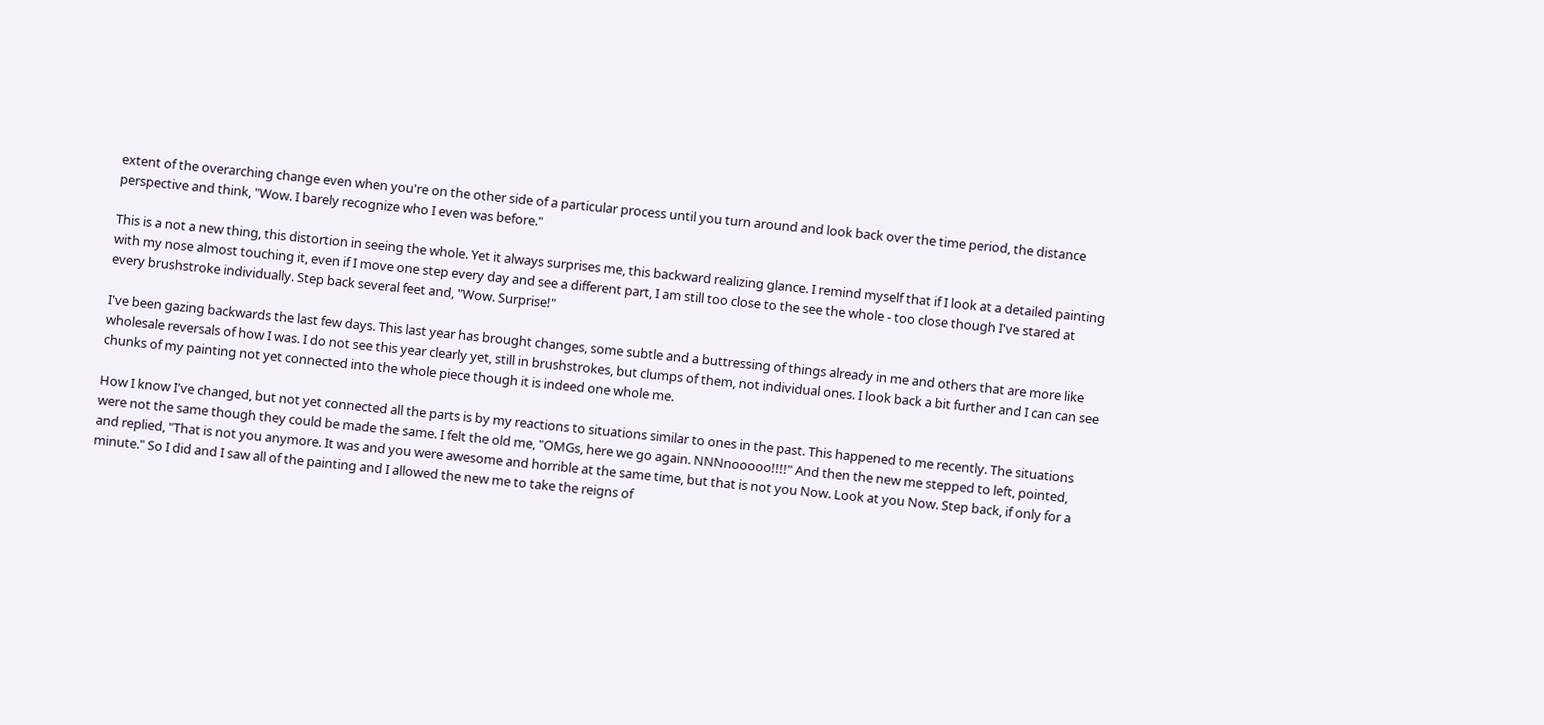extent of the overarching change even when you're on the other side of a particular process until you turn around and look back over the time period, the distance perspective and think, "Wow. I barely recognize who I even was before."

This is a not a new thing, this distortion in seeing the whole. Yet it always surprises me, this backward realizing glance. I remind myself that if I look at a detailed painting with my nose almost touching it, even if I move one step every day and see a different part, I am still too close to the see the whole - too close though I've stared at every brushstroke individually. Step back several feet and, "Wow. Surprise!"

I've been gazing backwards the last few days. This last year has brought changes, some subtle and a buttressing of things already in me and others that are more like wholesale reversals of how I was. I do not see this year clearly yet, still in brushstrokes, but clumps of them, not individual ones. I look back a bit further and I can can see chunks of my painting not yet connected into the whole piece though it is indeed one whole me.

How I know I've changed, but not yet connected all the parts is by my reactions to situations similar to ones in the past. This happened to me recently. The situations were not the same though they could be made the same. I felt the old me, "OMGs, here we go again. NNNnooooo!!!!" And then the new me stepped to left, pointed, and replied, "That is not you anymore. It was and you were awesome and horrible at the same time, but that is not you Now. Look at you Now. Step back, if only for a minute." So I did and I saw all of the painting and I allowed the new me to take the reigns of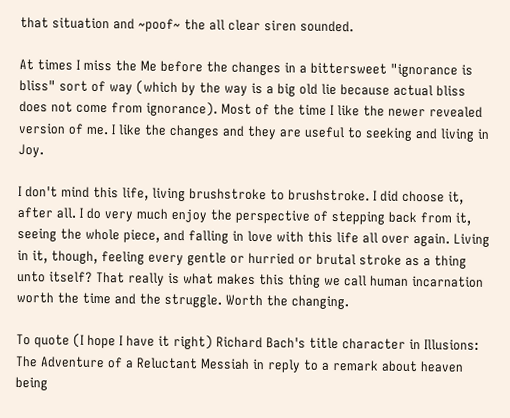that situation and ~poof~ the all clear siren sounded.

At times I miss the Me before the changes in a bittersweet "ignorance is bliss" sort of way (which by the way is a big old lie because actual bliss does not come from ignorance). Most of the time I like the newer revealed version of me. I like the changes and they are useful to seeking and living in Joy.

I don't mind this life, living brushstroke to brushstroke. I did choose it, after all. I do very much enjoy the perspective of stepping back from it, seeing the whole piece, and falling in love with this life all over again. Living in it, though, feeling every gentle or hurried or brutal stroke as a thing unto itself? That really is what makes this thing we call human incarnation worth the time and the struggle. Worth the changing.

To quote (I hope I have it right) Richard Bach's title character in Illusions: The Adventure of a Reluctant Messiah in reply to a remark about heaven being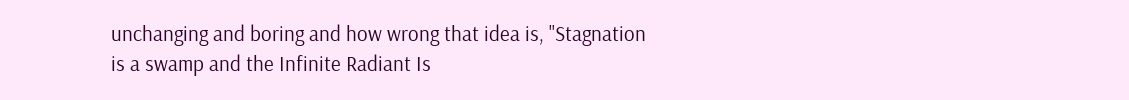unchanging and boring and how wrong that idea is, "Stagnation is a swamp and the Infinite Radiant Is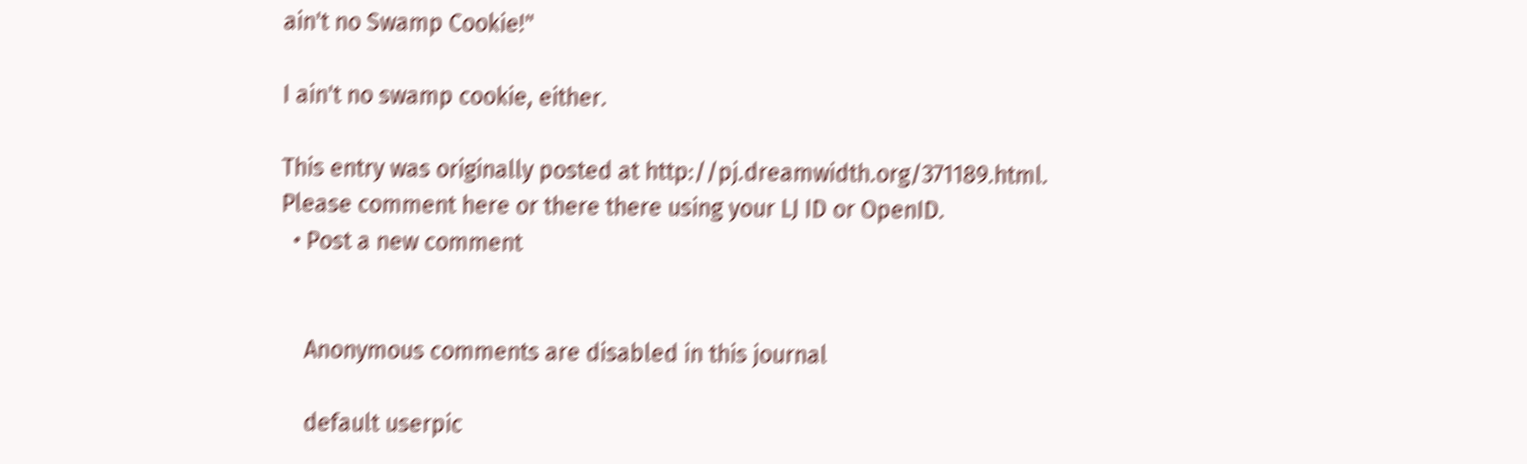ain't no Swamp Cookie!"

I ain't no swamp cookie, either.

This entry was originally posted at http://pj.dreamwidth.org/371189.html. Please comment here or there there using your LJ ID or OpenID.
  • Post a new comment


    Anonymous comments are disabled in this journal

    default userpic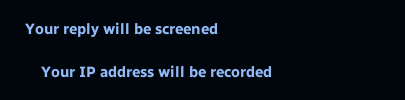Your reply will be screened

    Your IP address will be recorded